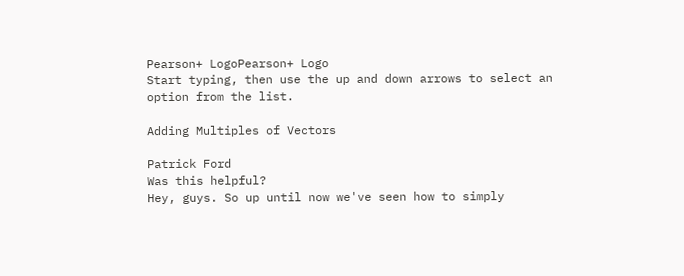Pearson+ LogoPearson+ Logo
Start typing, then use the up and down arrows to select an option from the list.

Adding Multiples of Vectors

Patrick Ford
Was this helpful?
Hey, guys. So up until now we've seen how to simply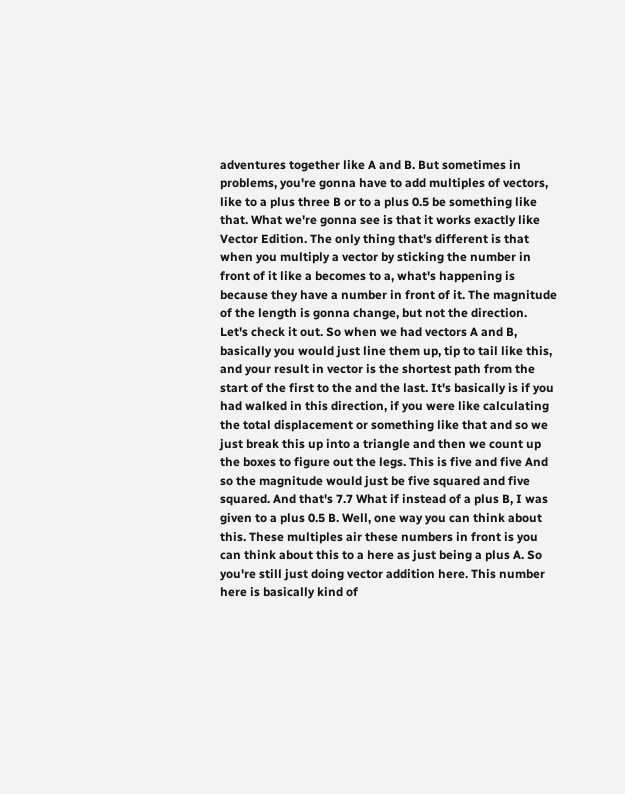adventures together like A and B. But sometimes in problems, you're gonna have to add multiples of vectors, like to a plus three B or to a plus 0.5 be something like that. What we're gonna see is that it works exactly like Vector Edition. The only thing that's different is that when you multiply a vector by sticking the number in front of it like a becomes to a, what's happening is because they have a number in front of it. The magnitude of the length is gonna change, but not the direction. Let's check it out. So when we had vectors A and B, basically you would just line them up, tip to tail like this, and your result in vector is the shortest path from the start of the first to the and the last. It's basically is if you had walked in this direction, if you were like calculating the total displacement or something like that and so we just break this up into a triangle and then we count up the boxes to figure out the legs. This is five and five And so the magnitude would just be five squared and five squared. And that's 7.7 What if instead of a plus B, I was given to a plus 0.5 B. Well, one way you can think about this. These multiples air these numbers in front is you can think about this to a here as just being a plus A. So you're still just doing vector addition here. This number here is basically kind of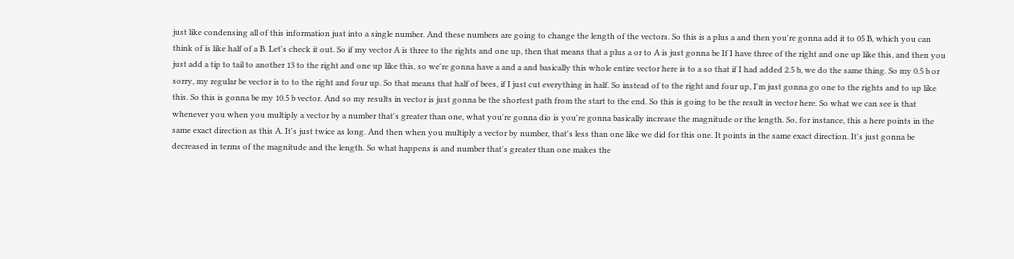just like condensing all of this information just into a single number. And these numbers are going to change the length of the vectors. So this is a plus a and then you're gonna add it to 05 B, which you can think of is like half of a B. Let's check it out. So if my vector A is three to the rights and one up, then that means that a plus a or to A is just gonna be If I have three of the right and one up like this, and then you just add a tip to tail to another 13 to the right and one up like this, so we're gonna have a and a and basically this whole entire vector here is to a so that if I had added 2.5 b, we do the same thing. So my 0.5 b or sorry, my regular be vector is to to the right and four up. So that means that half of bees, if I just cut everything in half. So instead of to the right and four up, I'm just gonna go one to the rights and to up like this. So this is gonna be my 10.5 b vector. And so my results in vector is just gonna be the shortest path from the start to the end. So this is going to be the result in vector here. So what we can see is that whenever you when you multiply a vector by a number that's greater than one, what you're gonna dio is you're gonna basically increase the magnitude or the length. So, for instance, this a here points in the same exact direction as this A. It's just twice as long. And then when you multiply a vector by number, that's less than one like we did for this one. It points in the same exact direction. It's just gonna be decreased in terms of the magnitude and the length. So what happens is and number that's greater than one makes the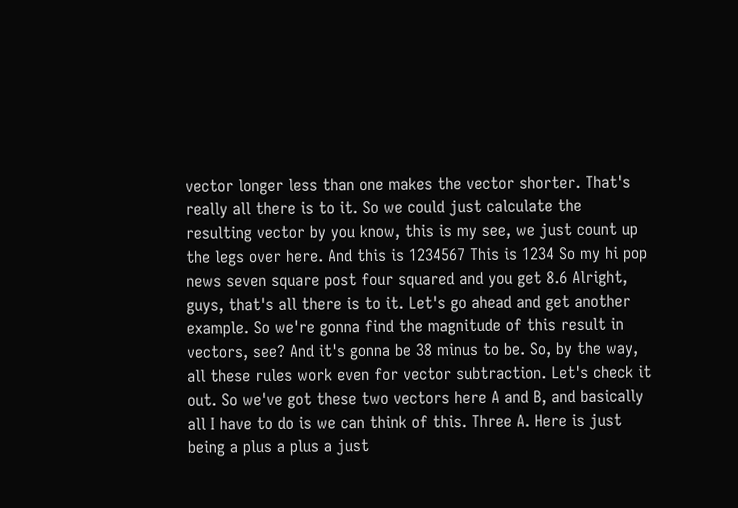vector longer less than one makes the vector shorter. That's really all there is to it. So we could just calculate the resulting vector by you know, this is my see, we just count up the legs over here. And this is 1234567 This is 1234 So my hi pop news seven square post four squared and you get 8.6 Alright, guys, that's all there is to it. Let's go ahead and get another example. So we're gonna find the magnitude of this result in vectors, see? And it's gonna be 38 minus to be. So, by the way, all these rules work even for vector subtraction. Let's check it out. So we've got these two vectors here A and B, and basically all I have to do is we can think of this. Three A. Here is just being a plus a plus a just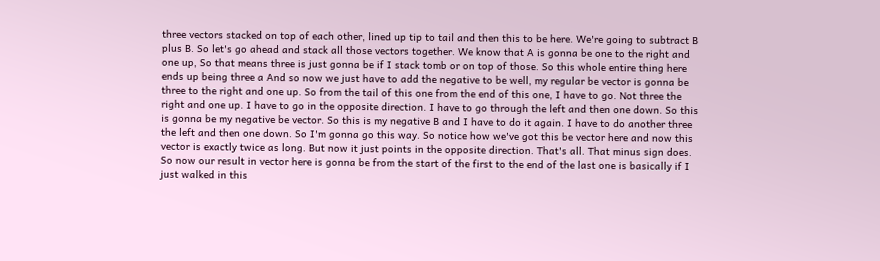three vectors stacked on top of each other, lined up tip to tail and then this to be here. We're going to subtract B plus B. So let's go ahead and stack all those vectors together. We know that A is gonna be one to the right and one up, So that means three is just gonna be if I stack tomb or on top of those. So this whole entire thing here ends up being three a And so now we just have to add the negative to be well, my regular be vector is gonna be three to the right and one up. So from the tail of this one from the end of this one, I have to go. Not three the right and one up. I have to go in the opposite direction. I have to go through the left and then one down. So this is gonna be my negative be vector. So this is my negative B and I have to do it again. I have to do another three the left and then one down. So I'm gonna go this way. So notice how we've got this be vector here and now this vector is exactly twice as long. But now it just points in the opposite direction. That's all. That minus sign does. So now our result in vector here is gonna be from the start of the first to the end of the last one is basically if I just walked in this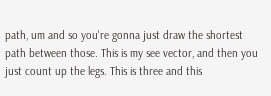path, um and so you're gonna just draw the shortest path between those. This is my see vector, and then you just count up the legs. This is three and this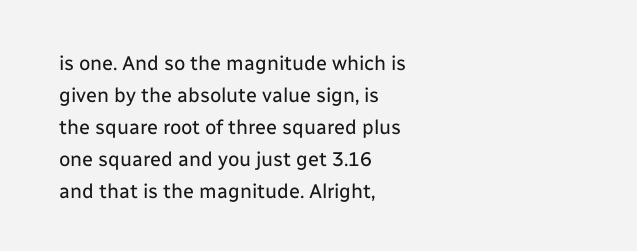is one. And so the magnitude which is given by the absolute value sign, is the square root of three squared plus one squared and you just get 3.16 and that is the magnitude. Alright,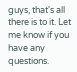guys, that's all there is to it. Let me know if you have any questions.